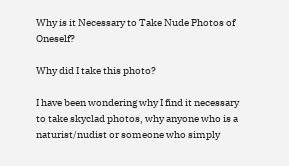Why is it Necessary to Take Nude Photos of Oneself?

Why did I take this photo?

I have been wondering why I find it necessary to take skyclad photos, why anyone who is a naturist/nudist or someone who simply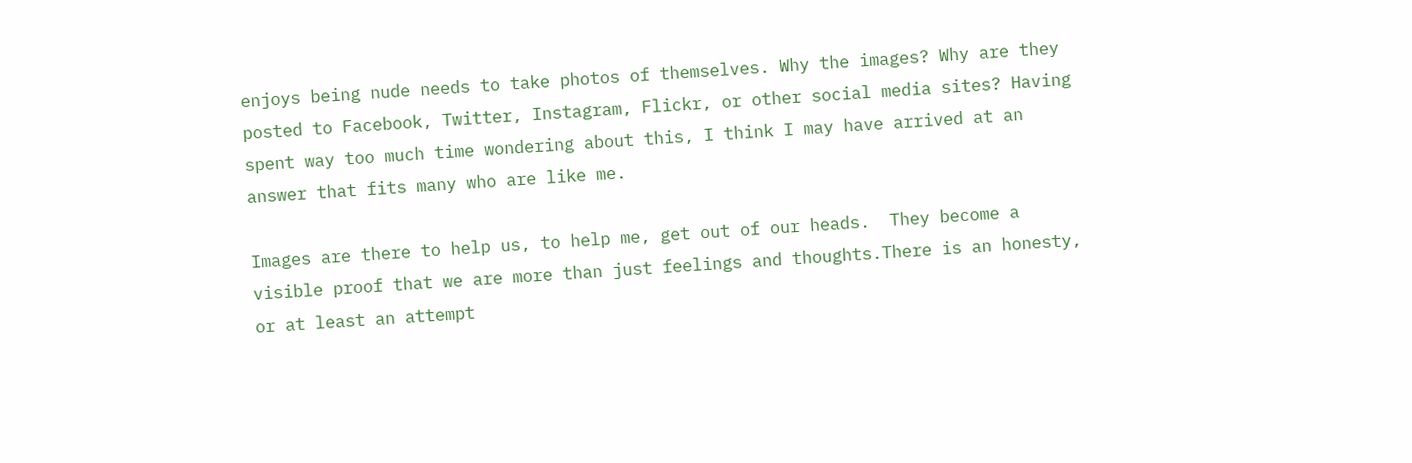enjoys being nude needs to take photos of themselves. Why the images? Why are they posted to Facebook, Twitter, Instagram, Flickr, or other social media sites? Having spent way too much time wondering about this, I think I may have arrived at an answer that fits many who are like me.

Images are there to help us, to help me, get out of our heads.  They become a visible proof that we are more than just feelings and thoughts.There is an honesty, or at least an attempt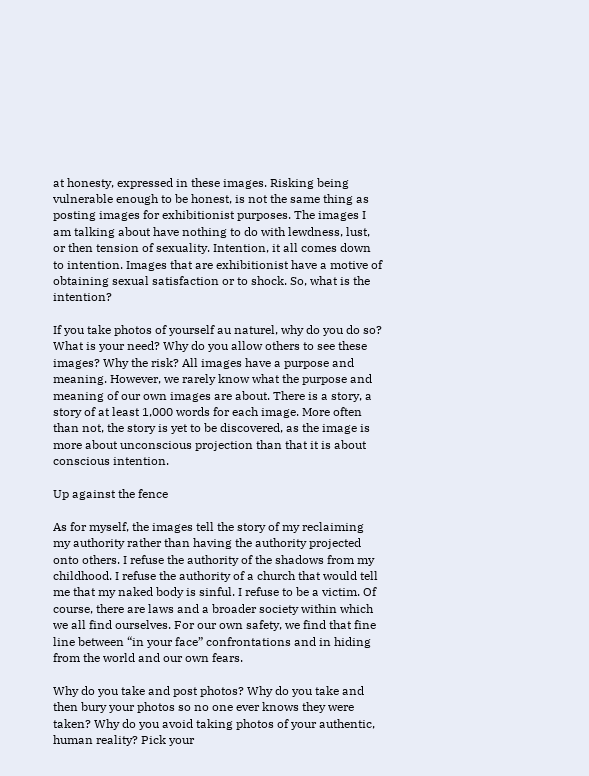at honesty, expressed in these images. Risking being vulnerable enough to be honest, is not the same thing as posting images for exhibitionist purposes. The images I am talking about have nothing to do with lewdness, lust, or then tension of sexuality. Intention, it all comes down to intention. Images that are exhibitionist have a motive of obtaining sexual satisfaction or to shock. So, what is the intention?

If you take photos of yourself au naturel, why do you do so? What is your need? Why do you allow others to see these images? Why the risk? All images have a purpose and meaning. However, we rarely know what the purpose and meaning of our own images are about. There is a story, a story of at least 1,000 words for each image. More often than not, the story is yet to be discovered, as the image is more about unconscious projection than that it is about conscious intention.

Up against the fence

As for myself, the images tell the story of my reclaiming my authority rather than having the authority projected onto others. I refuse the authority of the shadows from my childhood. I refuse the authority of a church that would tell me that my naked body is sinful. I refuse to be a victim. Of course, there are laws and a broader society within which we all find ourselves. For our own safety, we find that fine line between “in your face” confrontations and in hiding from the world and our own fears.

Why do you take and post photos? Why do you take and then bury your photos so no one ever knows they were taken? Why do you avoid taking photos of your authentic, human reality? Pick your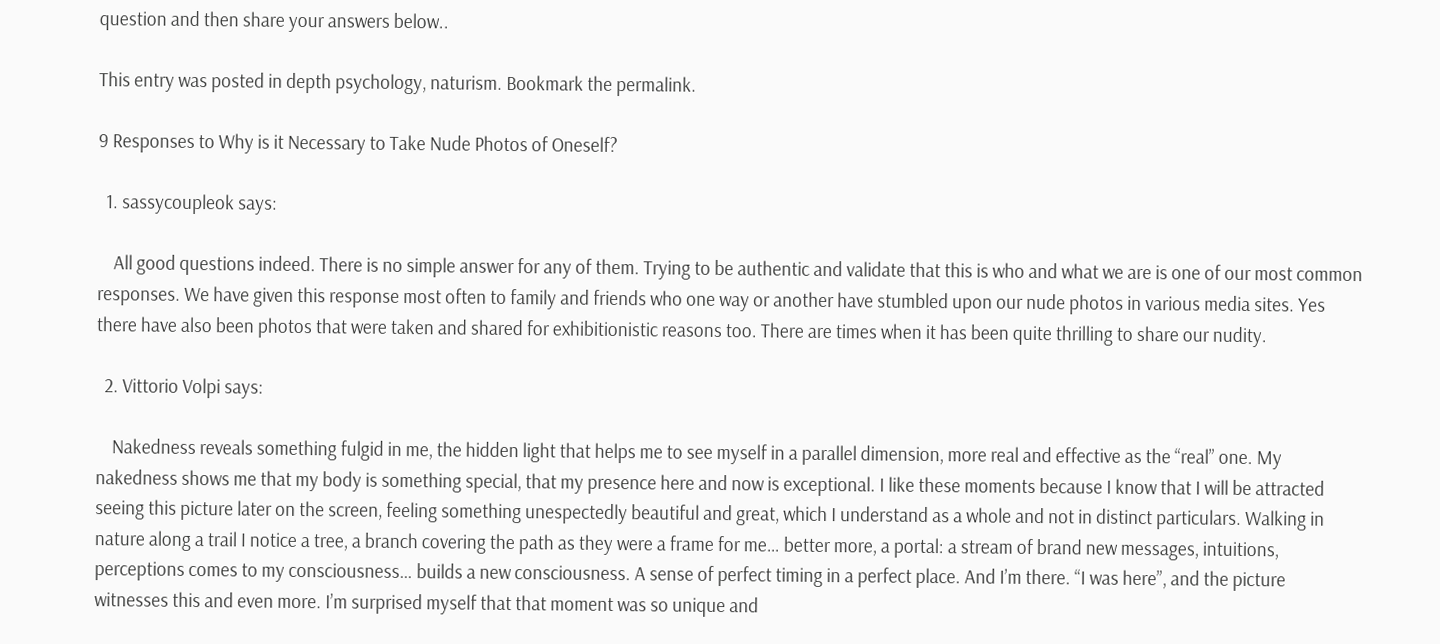question and then share your answers below..

This entry was posted in depth psychology, naturism. Bookmark the permalink.

9 Responses to Why is it Necessary to Take Nude Photos of Oneself?

  1. sassycoupleok says:

    All good questions indeed. There is no simple answer for any of them. Trying to be authentic and validate that this is who and what we are is one of our most common responses. We have given this response most often to family and friends who one way or another have stumbled upon our nude photos in various media sites. Yes there have also been photos that were taken and shared for exhibitionistic reasons too. There are times when it has been quite thrilling to share our nudity.

  2. Vittorio Volpi says:

    Nakedness reveals something fulgid in me, the hidden light that helps me to see myself in a parallel dimension, more real and effective as the “real” one. My nakedness shows me that my body is something special, that my presence here and now is exceptional. I like these moments because I know that I will be attracted seeing this picture later on the screen, feeling something unespectedly beautiful and great, which I understand as a whole and not in distinct particulars. Walking in nature along a trail I notice a tree, a branch covering the path as they were a frame for me… better more, a portal: a stream of brand new messages, intuitions, perceptions comes to my consciousness… builds a new consciousness. A sense of perfect timing in a perfect place. And I’m there. “I was here”, and the picture witnesses this and even more. I’m surprised myself that that moment was so unique and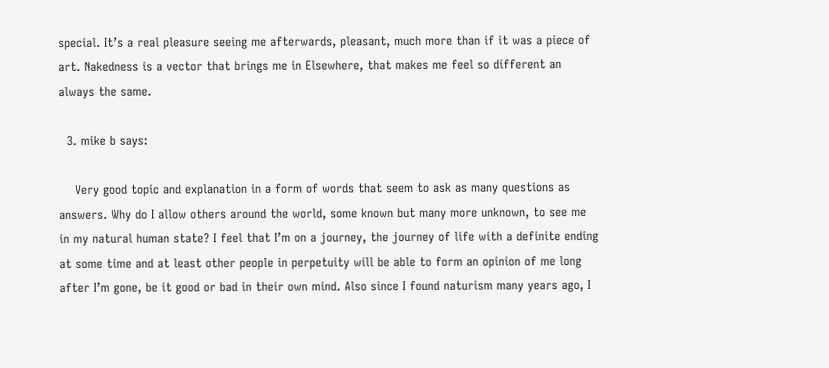special. It’s a real pleasure seeing me afterwards, pleasant, much more than if it was a piece of art. Nakedness is a vector that brings me in Elsewhere, that makes me feel so different an always the same.

  3. mike b says:

    Very good topic and explanation in a form of words that seem to ask as many questions as answers. Why do I allow others around the world, some known but many more unknown, to see me in my natural human state? I feel that I’m on a journey, the journey of life with a definite ending at some time and at least other people in perpetuity will be able to form an opinion of me long after I’m gone, be it good or bad in their own mind. Also since I found naturism many years ago, I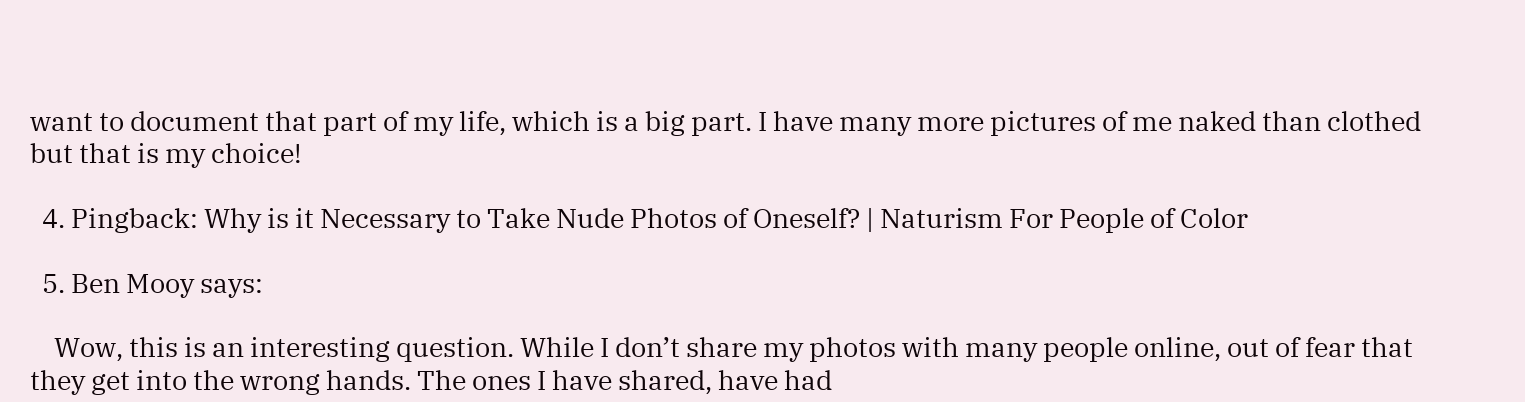want to document that part of my life, which is a big part. I have many more pictures of me naked than clothed but that is my choice!

  4. Pingback: Why is it Necessary to Take Nude Photos of Oneself? | Naturism For People of Color

  5. Ben Mooy says:

    Wow, this is an interesting question. While I don’t share my photos with many people online, out of fear that they get into the wrong hands. The ones I have shared, have had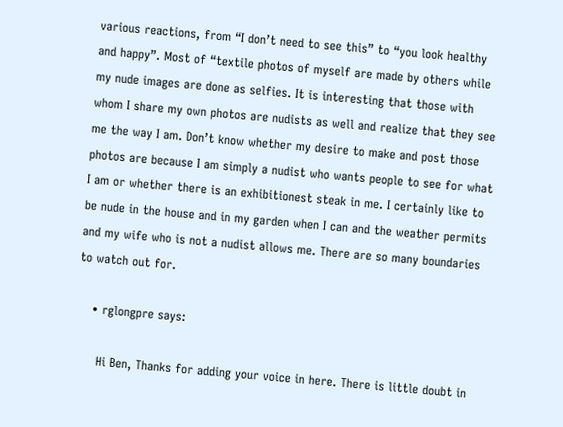various reactions, from “I don’t need to see this” to “you look healthy and happy”. Most of “textile photos of myself are made by others while my nude images are done as selfies. It is interesting that those with whom I share my own photos are nudists as well and realize that they see me the way I am. Don’t know whether my desire to make and post those photos are because I am simply a nudist who wants people to see for what I am or whether there is an exhibitionest steak in me. I certainly like to be nude in the house and in my garden when I can and the weather permits and my wife who is not a nudist allows me. There are so many boundaries to watch out for.

    • rglongpre says:

      Hi Ben, Thanks for adding your voice in here. There is little doubt in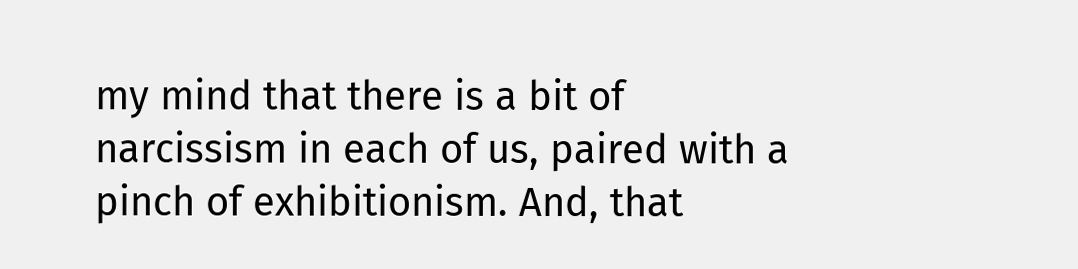my mind that there is a bit of narcissism in each of us, paired with a pinch of exhibitionism. And, that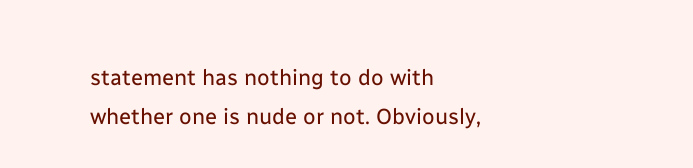statement has nothing to do with whether one is nude or not. Obviously,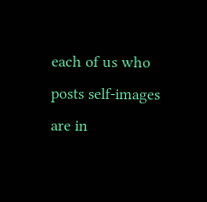each of us who posts self-images are in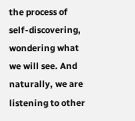the process of self-discovering, wondering what we will see. And naturally, we are listening to other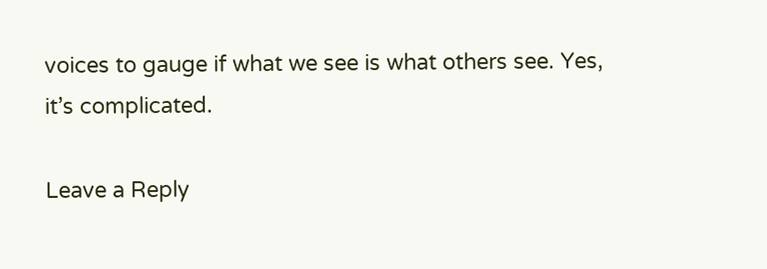voices to gauge if what we see is what others see. Yes, it’s complicated.

Leave a Reply